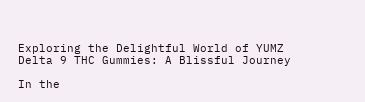Exploring the Delightful World of YUMZ Delta 9 THC Gummies: A Blissful Journey

In the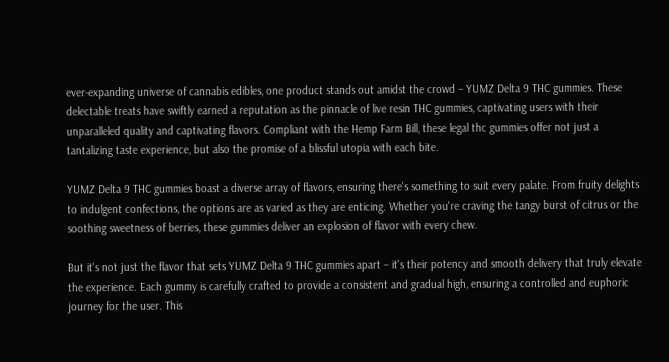ever-expanding universe of cannabis edibles, one product stands out amidst the crowd – YUMZ Delta 9 THC gummies. These delectable treats have swiftly earned a reputation as the pinnacle of live resin THC gummies, captivating users with their unparalleled quality and captivating flavors. Compliant with the Hemp Farm Bill, these legal thc gummies offer not just a tantalizing taste experience, but also the promise of a blissful utopia with each bite.

YUMZ Delta 9 THC gummies boast a diverse array of flavors, ensuring there's something to suit every palate. From fruity delights to indulgent confections, the options are as varied as they are enticing. Whether you're craving the tangy burst of citrus or the soothing sweetness of berries, these gummies deliver an explosion of flavor with every chew.

But it's not just the flavor that sets YUMZ Delta 9 THC gummies apart – it's their potency and smooth delivery that truly elevate the experience. Each gummy is carefully crafted to provide a consistent and gradual high, ensuring a controlled and euphoric journey for the user. This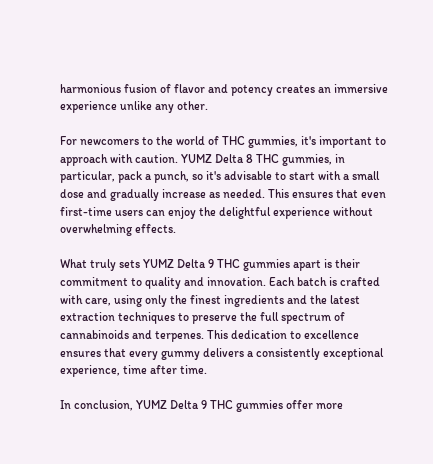harmonious fusion of flavor and potency creates an immersive experience unlike any other.

For newcomers to the world of THC gummies, it's important to approach with caution. YUMZ Delta 8 THC gummies, in particular, pack a punch, so it's advisable to start with a small dose and gradually increase as needed. This ensures that even first-time users can enjoy the delightful experience without overwhelming effects.

What truly sets YUMZ Delta 9 THC gummies apart is their commitment to quality and innovation. Each batch is crafted with care, using only the finest ingredients and the latest extraction techniques to preserve the full spectrum of cannabinoids and terpenes. This dedication to excellence ensures that every gummy delivers a consistently exceptional experience, time after time.

In conclusion, YUMZ Delta 9 THC gummies offer more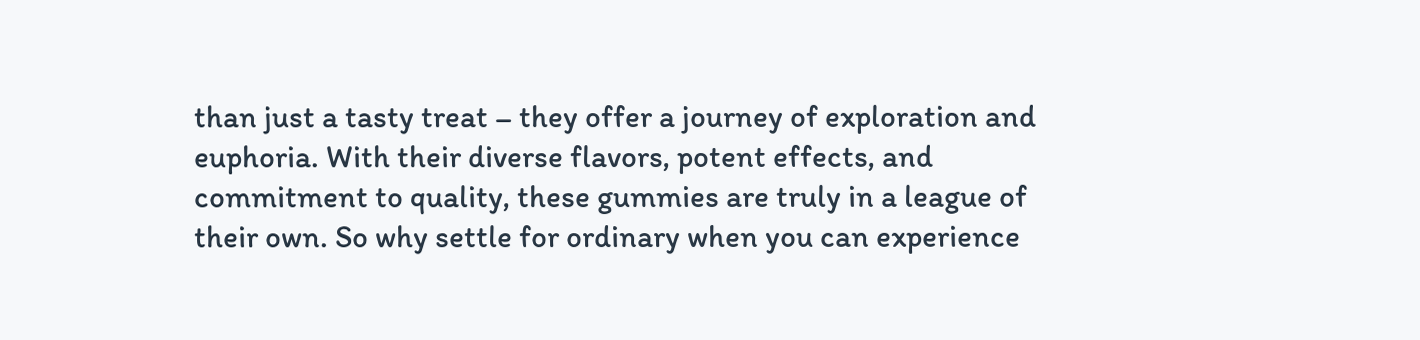than just a tasty treat – they offer a journey of exploration and euphoria. With their diverse flavors, potent effects, and commitment to quality, these gummies are truly in a league of their own. So why settle for ordinary when you can experience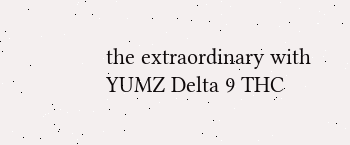the extraordinary with YUMZ Delta 9 THC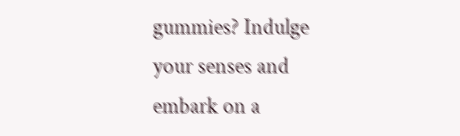gummies? Indulge your senses and embark on a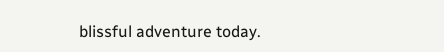blissful adventure today.